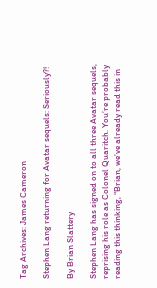Tag Archives: James Cameron

Stephen Lang returning for Avatar sequels: Seriously?!

By Brian Slattery

Stephen Lang has signed on to all three Avatar sequels, reprising his role as Colonel Quaritch. You’re probably reading this thinking, “Brian, we’ve already read this in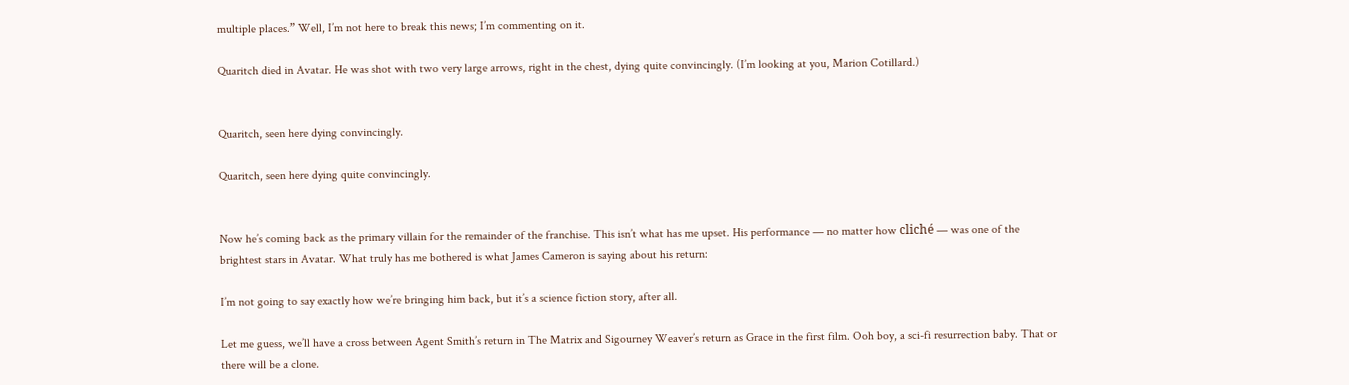multiple places.” Well, I’m not here to break this news; I’m commenting on it.

Quaritch died in Avatar. He was shot with two very large arrows, right in the chest, dying quite convincingly. (I’m looking at you, Marion Cotillard.)


Quaritch, seen here dying convincingly.

Quaritch, seen here dying quite convincingly.


Now he’s coming back as the primary villain for the remainder of the franchise. This isn’t what has me upset. His performance — no matter how cliché — was one of the brightest stars in Avatar. What truly has me bothered is what James Cameron is saying about his return:

I’m not going to say exactly how we’re bringing him back, but it’s a science fiction story, after all.

Let me guess, we’ll have a cross between Agent Smith’s return in The Matrix and Sigourney Weaver’s return as Grace in the first film. Ooh boy, a sci-fi resurrection baby. That or there will be a clone.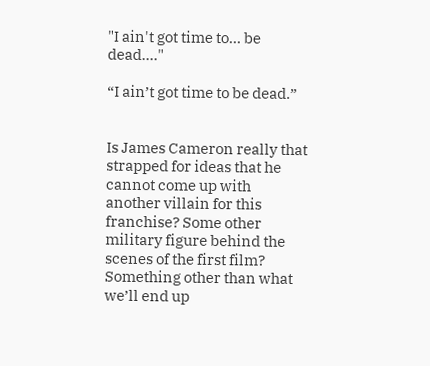"I ain't got time to... be dead...."

“I ain’t got time to be dead.”


Is James Cameron really that strapped for ideas that he cannot come up with another villain for this franchise? Some other military figure behind the scenes of the first film? Something other than what we’ll end up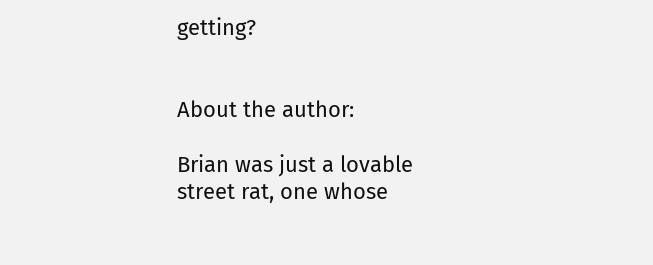getting?


About the author:

Brian was just a lovable street rat, one whose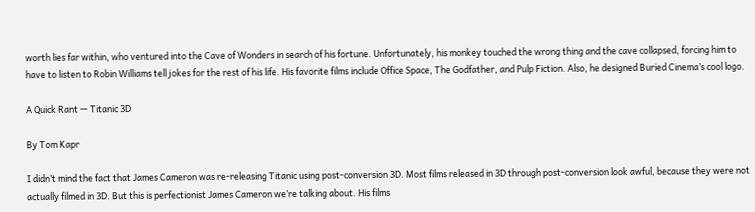worth lies far within, who ventured into the Cave of Wonders in search of his fortune. Unfortunately, his monkey touched the wrong thing and the cave collapsed, forcing him to have to listen to Robin Williams tell jokes for the rest of his life. His favorite films include Office Space, The Godfather, and Pulp Fiction. Also, he designed Buried Cinema’s cool logo.

A Quick Rant — Titanic 3D

By Tom Kapr

I didn’t mind the fact that James Cameron was re-releasing Titanic using post-conversion 3D. Most films released in 3D through post-conversion look awful, because they were not actually filmed in 3D. But this is perfectionist James Cameron we’re talking about. His films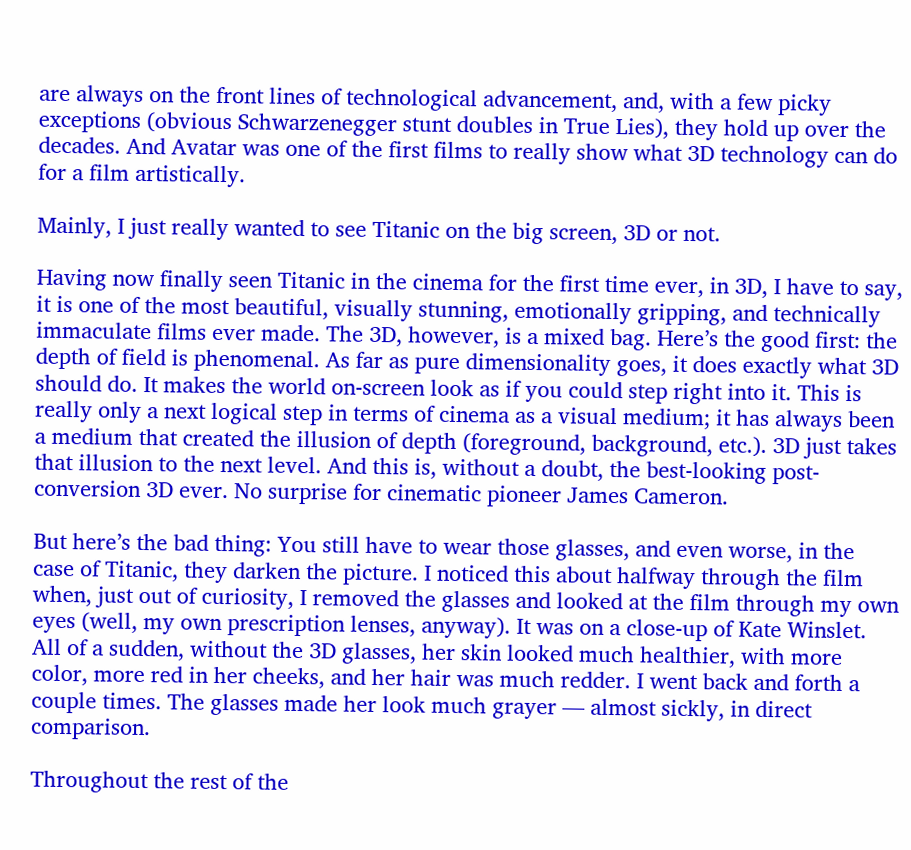are always on the front lines of technological advancement, and, with a few picky exceptions (obvious Schwarzenegger stunt doubles in True Lies), they hold up over the decades. And Avatar was one of the first films to really show what 3D technology can do for a film artistically.

Mainly, I just really wanted to see Titanic on the big screen, 3D or not.

Having now finally seen Titanic in the cinema for the first time ever, in 3D, I have to say, it is one of the most beautiful, visually stunning, emotionally gripping, and technically immaculate films ever made. The 3D, however, is a mixed bag. Here’s the good first: the depth of field is phenomenal. As far as pure dimensionality goes, it does exactly what 3D should do. It makes the world on-screen look as if you could step right into it. This is really only a next logical step in terms of cinema as a visual medium; it has always been a medium that created the illusion of depth (foreground, background, etc.). 3D just takes that illusion to the next level. And this is, without a doubt, the best-looking post-conversion 3D ever. No surprise for cinematic pioneer James Cameron.

But here’s the bad thing: You still have to wear those glasses, and even worse, in the case of Titanic, they darken the picture. I noticed this about halfway through the film when, just out of curiosity, I removed the glasses and looked at the film through my own eyes (well, my own prescription lenses, anyway). It was on a close-up of Kate Winslet. All of a sudden, without the 3D glasses, her skin looked much healthier, with more color, more red in her cheeks, and her hair was much redder. I went back and forth a couple times. The glasses made her look much grayer — almost sickly, in direct comparison.

Throughout the rest of the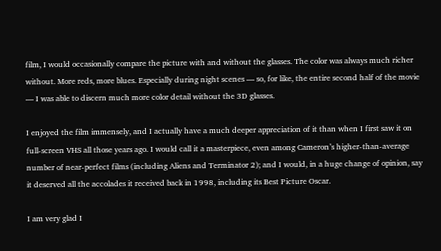film, I would occasionally compare the picture with and without the glasses. The color was always much richer without. More reds, more blues. Especially during night scenes — so, for like, the entire second half of the movie — I was able to discern much more color detail without the 3D glasses.

I enjoyed the film immensely, and I actually have a much deeper appreciation of it than when I first saw it on full-screen VHS all those years ago. I would call it a masterpiece, even among Cameron’s higher-than-average number of near-perfect films (including Aliens and Terminator 2); and I would, in a huge change of opinion, say it deserved all the accolades it received back in 1998, including its Best Picture Oscar.

I am very glad I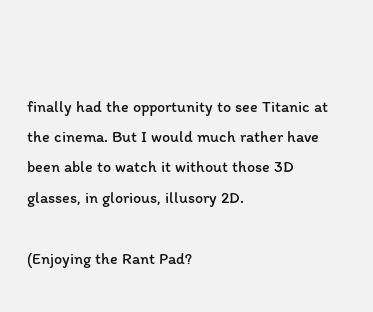finally had the opportunity to see Titanic at the cinema. But I would much rather have been able to watch it without those 3D glasses, in glorious, illusory 2D.

(Enjoying the Rant Pad?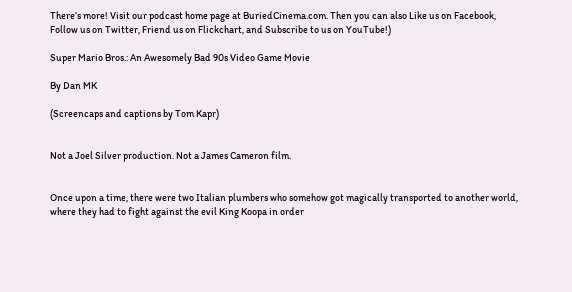There’s more! Visit our podcast home page at BuriedCinema.com. Then you can also Like us on Facebook, Follow us on Twitter, Friend us on Flickchart, and Subscribe to us on YouTube!)

Super Mario Bros.: An Awesomely Bad 90s Video Game Movie

By Dan MK

(Screencaps and captions by Tom Kapr)


Not a Joel Silver production. Not a James Cameron film.


Once upon a time, there were two Italian plumbers who somehow got magically transported to another world, where they had to fight against the evil King Koopa in order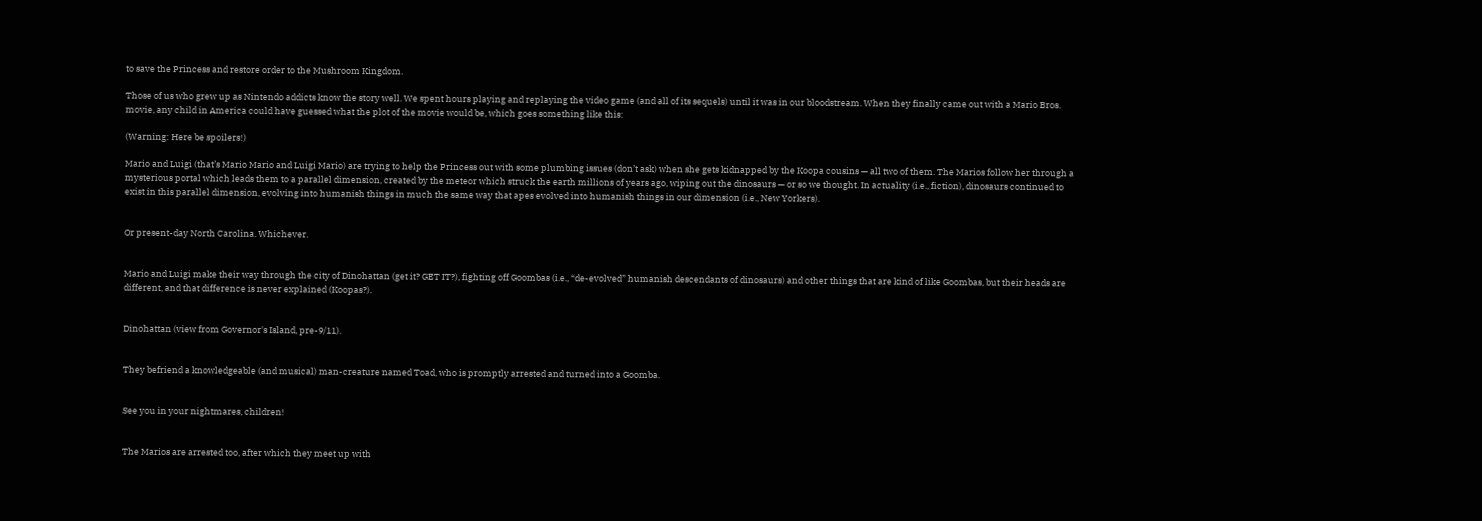to save the Princess and restore order to the Mushroom Kingdom.

Those of us who grew up as Nintendo addicts know the story well. We spent hours playing and replaying the video game (and all of its sequels) until it was in our bloodstream. When they finally came out with a Mario Bros. movie, any child in America could have guessed what the plot of the movie would be, which goes something like this:

(Warning: Here be spoilers!)

Mario and Luigi (that’s Mario Mario and Luigi Mario) are trying to help the Princess out with some plumbing issues (don’t ask) when she gets kidnapped by the Koopa cousins — all two of them. The Marios follow her through a mysterious portal which leads them to a parallel dimension, created by the meteor which struck the earth millions of years ago, wiping out the dinosaurs — or so we thought. In actuality (i.e., fiction), dinosaurs continued to exist in this parallel dimension, evolving into humanish things in much the same way that apes evolved into humanish things in our dimension (i.e., New Yorkers).


Or present-day North Carolina. Whichever.


Mario and Luigi make their way through the city of Dinohattan (get it? GET IT?), fighting off Goombas (i.e., “de-evolved” humanish descendants of dinosaurs) and other things that are kind of like Goombas, but their heads are different, and that difference is never explained (Koopas?).


Dinohattan (view from Governor's Island, pre-9/11).


They befriend a knowledgeable (and musical) man-creature named Toad, who is promptly arrested and turned into a Goomba.


See you in your nightmares, children!


The Marios are arrested too, after which they meet up with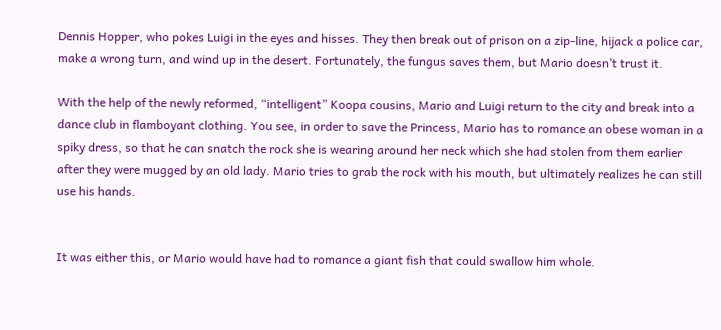Dennis Hopper, who pokes Luigi in the eyes and hisses. They then break out of prison on a zip-line, hijack a police car, make a wrong turn, and wind up in the desert. Fortunately, the fungus saves them, but Mario doesn’t trust it.

With the help of the newly reformed, “intelligent” Koopa cousins, Mario and Luigi return to the city and break into a dance club in flamboyant clothing. You see, in order to save the Princess, Mario has to romance an obese woman in a spiky dress, so that he can snatch the rock she is wearing around her neck which she had stolen from them earlier after they were mugged by an old lady. Mario tries to grab the rock with his mouth, but ultimately realizes he can still use his hands.


It was either this, or Mario would have had to romance a giant fish that could swallow him whole.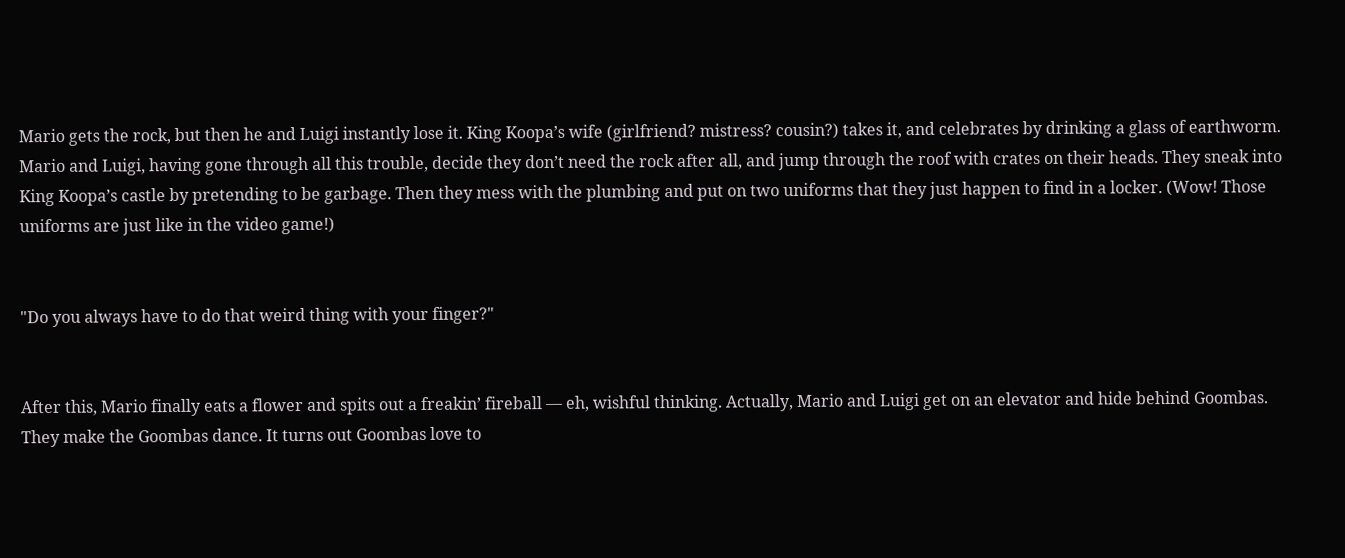Mario gets the rock, but then he and Luigi instantly lose it. King Koopa’s wife (girlfriend? mistress? cousin?) takes it, and celebrates by drinking a glass of earthworm. Mario and Luigi, having gone through all this trouble, decide they don’t need the rock after all, and jump through the roof with crates on their heads. They sneak into King Koopa’s castle by pretending to be garbage. Then they mess with the plumbing and put on two uniforms that they just happen to find in a locker. (Wow! Those uniforms are just like in the video game!)


"Do you always have to do that weird thing with your finger?"


After this, Mario finally eats a flower and spits out a freakin’ fireball — eh, wishful thinking. Actually, Mario and Luigi get on an elevator and hide behind Goombas. They make the Goombas dance. It turns out Goombas love to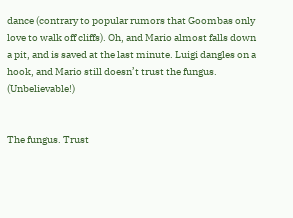dance (contrary to popular rumors that Goombas only love to walk off cliffs). Oh, and Mario almost falls down a pit, and is saved at the last minute. Luigi dangles on a hook, and Mario still doesn’t trust the fungus. (Unbelievable!)


The fungus. Trust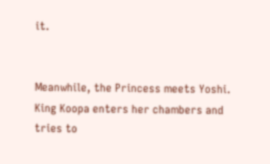it.


Meanwhile, the Princess meets Yoshi. King Koopa enters her chambers and tries to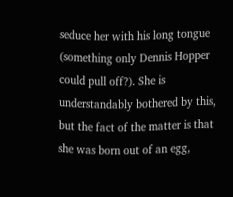seduce her with his long tongue (something only Dennis Hopper could pull off?). She is understandably bothered by this, but the fact of the matter is that she was born out of an egg,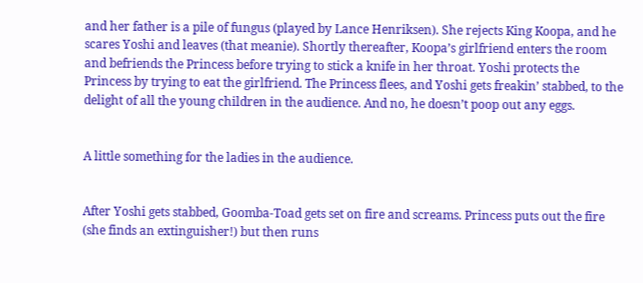and her father is a pile of fungus (played by Lance Henriksen). She rejects King Koopa, and he scares Yoshi and leaves (that meanie). Shortly thereafter, Koopa’s girlfriend enters the room and befriends the Princess before trying to stick a knife in her throat. Yoshi protects the Princess by trying to eat the girlfriend. The Princess flees, and Yoshi gets freakin’ stabbed, to the delight of all the young children in the audience. And no, he doesn’t poop out any eggs.


A little something for the ladies in the audience.


After Yoshi gets stabbed, Goomba-Toad gets set on fire and screams. Princess puts out the fire (she finds an extinguisher!) but then runs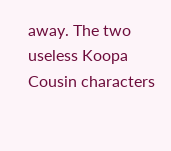away. The two useless Koopa Cousin characters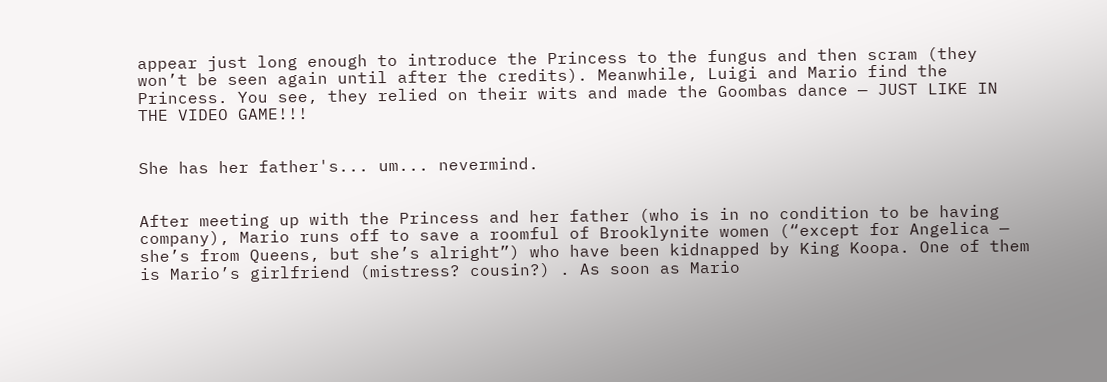appear just long enough to introduce the Princess to the fungus and then scram (they won’t be seen again until after the credits). Meanwhile, Luigi and Mario find the Princess. You see, they relied on their wits and made the Goombas dance — JUST LIKE IN THE VIDEO GAME!!!


She has her father's... um... nevermind.


After meeting up with the Princess and her father (who is in no condition to be having company), Mario runs off to save a roomful of Brooklynite women (“except for Angelica — she’s from Queens, but she’s alright”) who have been kidnapped by King Koopa. One of them is Mario’s girlfriend (mistress? cousin?) . As soon as Mario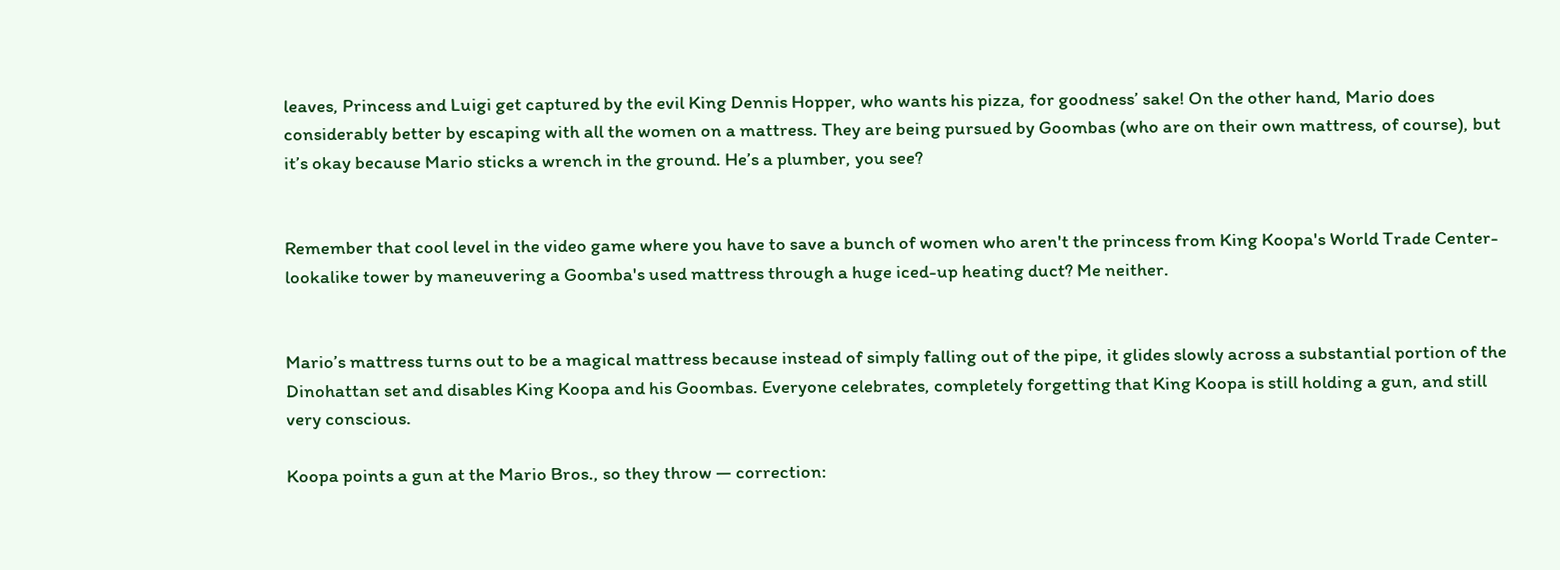leaves, Princess and Luigi get captured by the evil King Dennis Hopper, who wants his pizza, for goodness’ sake! On the other hand, Mario does considerably better by escaping with all the women on a mattress. They are being pursued by Goombas (who are on their own mattress, of course), but it’s okay because Mario sticks a wrench in the ground. He’s a plumber, you see?


Remember that cool level in the video game where you have to save a bunch of women who aren't the princess from King Koopa's World Trade Center-lookalike tower by maneuvering a Goomba's used mattress through a huge iced-up heating duct? Me neither.


Mario’s mattress turns out to be a magical mattress because instead of simply falling out of the pipe, it glides slowly across a substantial portion of the Dinohattan set and disables King Koopa and his Goombas. Everyone celebrates, completely forgetting that King Koopa is still holding a gun, and still very conscious.

Koopa points a gun at the Mario Bros., so they throw — correction: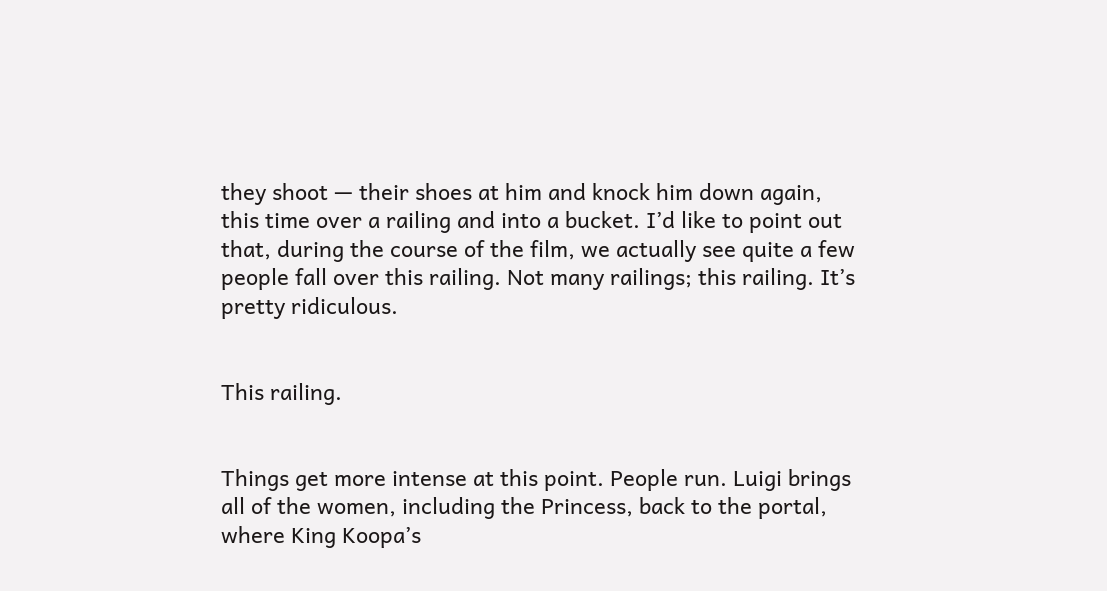they shoot — their shoes at him and knock him down again, this time over a railing and into a bucket. I’d like to point out that, during the course of the film, we actually see quite a few people fall over this railing. Not many railings; this railing. It’s pretty ridiculous.


This railing.


Things get more intense at this point. People run. Luigi brings all of the women, including the Princess, back to the portal, where King Koopa’s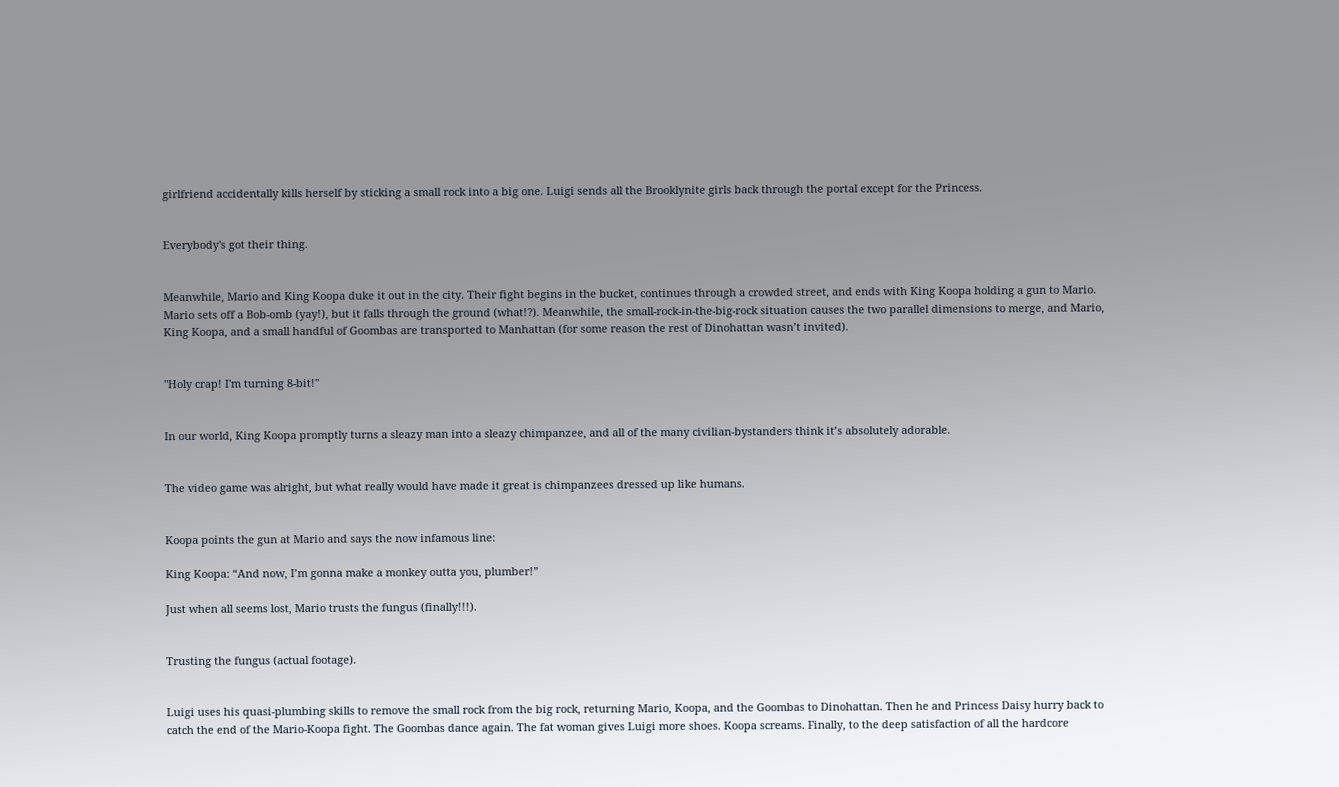girlfriend accidentally kills herself by sticking a small rock into a big one. Luigi sends all the Brooklynite girls back through the portal except for the Princess.


Everybody's got their thing.


Meanwhile, Mario and King Koopa duke it out in the city. Their fight begins in the bucket, continues through a crowded street, and ends with King Koopa holding a gun to Mario. Mario sets off a Bob-omb (yay!), but it falls through the ground (what!?). Meanwhile, the small-rock-in-the-big-rock situation causes the two parallel dimensions to merge, and Mario, King Koopa, and a small handful of Goombas are transported to Manhattan (for some reason the rest of Dinohattan wasn’t invited).


"Holy crap! I'm turning 8-bit!"


In our world, King Koopa promptly turns a sleazy man into a sleazy chimpanzee, and all of the many civilian-bystanders think it’s absolutely adorable.


The video game was alright, but what really would have made it great is chimpanzees dressed up like humans.


Koopa points the gun at Mario and says the now infamous line:

King Koopa: “And now, I’m gonna make a monkey outta you, plumber!”

Just when all seems lost, Mario trusts the fungus (finally!!!).


Trusting the fungus (actual footage).


Luigi uses his quasi-plumbing skills to remove the small rock from the big rock, returning Mario, Koopa, and the Goombas to Dinohattan. Then he and Princess Daisy hurry back to catch the end of the Mario-Koopa fight. The Goombas dance again. The fat woman gives Luigi more shoes. Koopa screams. Finally, to the deep satisfaction of all the hardcore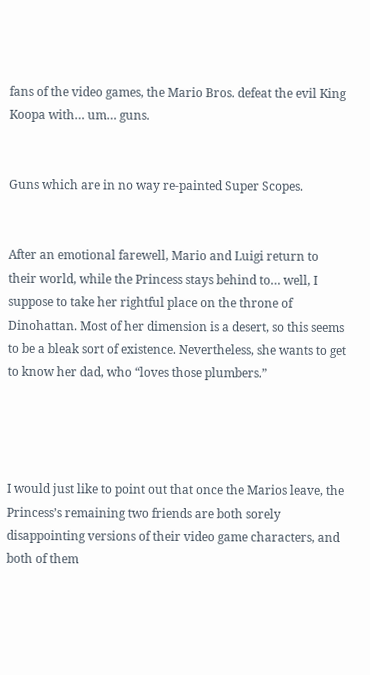fans of the video games, the Mario Bros. defeat the evil King Koopa with… um… guns.


Guns which are in no way re-painted Super Scopes.


After an emotional farewell, Mario and Luigi return to their world, while the Princess stays behind to… well, I suppose to take her rightful place on the throne of Dinohattan. Most of her dimension is a desert, so this seems to be a bleak sort of existence. Nevertheless, she wants to get to know her dad, who “loves those plumbers.”




I would just like to point out that once the Marios leave, the Princess’s remaining two friends are both sorely disappointing versions of their video game characters, and both of them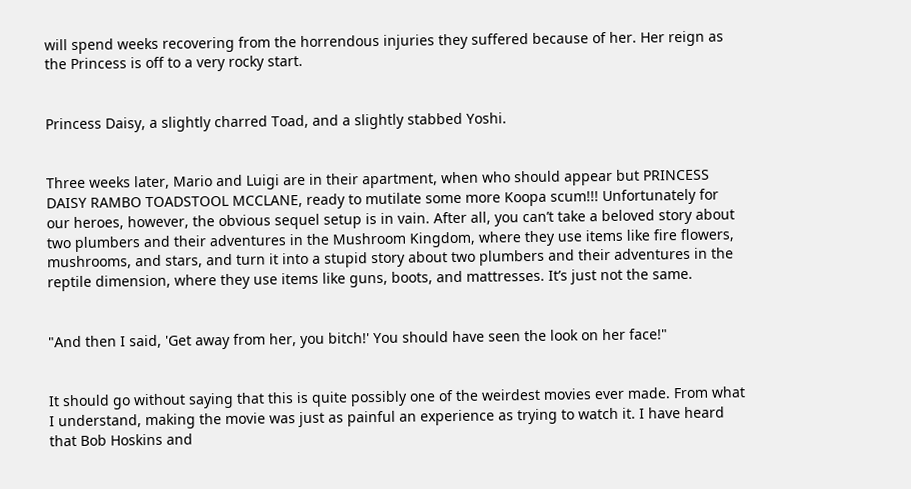will spend weeks recovering from the horrendous injuries they suffered because of her. Her reign as the Princess is off to a very rocky start.


Princess Daisy, a slightly charred Toad, and a slightly stabbed Yoshi.


Three weeks later, Mario and Luigi are in their apartment, when who should appear but PRINCESS DAISY RAMBO TOADSTOOL MCCLANE, ready to mutilate some more Koopa scum!!! Unfortunately for our heroes, however, the obvious sequel setup is in vain. After all, you can’t take a beloved story about two plumbers and their adventures in the Mushroom Kingdom, where they use items like fire flowers, mushrooms, and stars, and turn it into a stupid story about two plumbers and their adventures in the reptile dimension, where they use items like guns, boots, and mattresses. It’s just not the same.


"And then I said, 'Get away from her, you bitch!' You should have seen the look on her face!"


It should go without saying that this is quite possibly one of the weirdest movies ever made. From what I understand, making the movie was just as painful an experience as trying to watch it. I have heard that Bob Hoskins and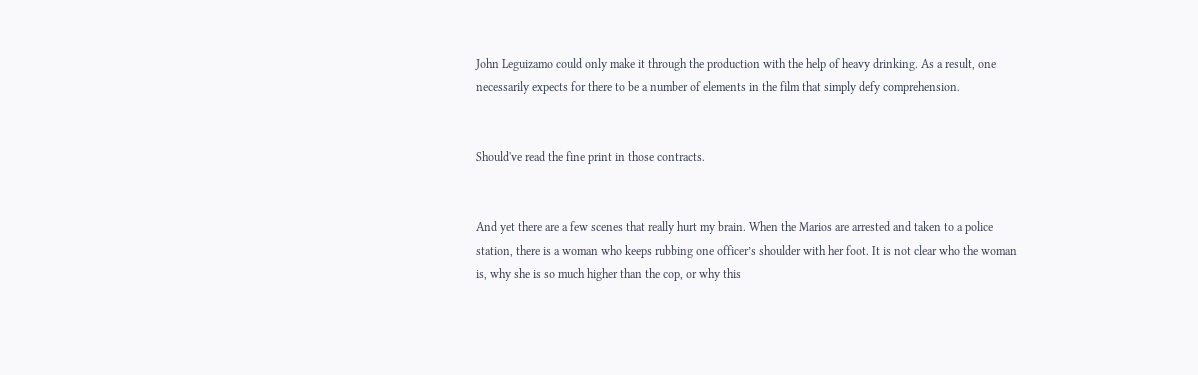John Leguizamo could only make it through the production with the help of heavy drinking. As a result, one necessarily expects for there to be a number of elements in the film that simply defy comprehension.


Should've read the fine print in those contracts.


And yet there are a few scenes that really hurt my brain. When the Marios are arrested and taken to a police station, there is a woman who keeps rubbing one officer’s shoulder with her foot. It is not clear who the woman is, why she is so much higher than the cop, or why this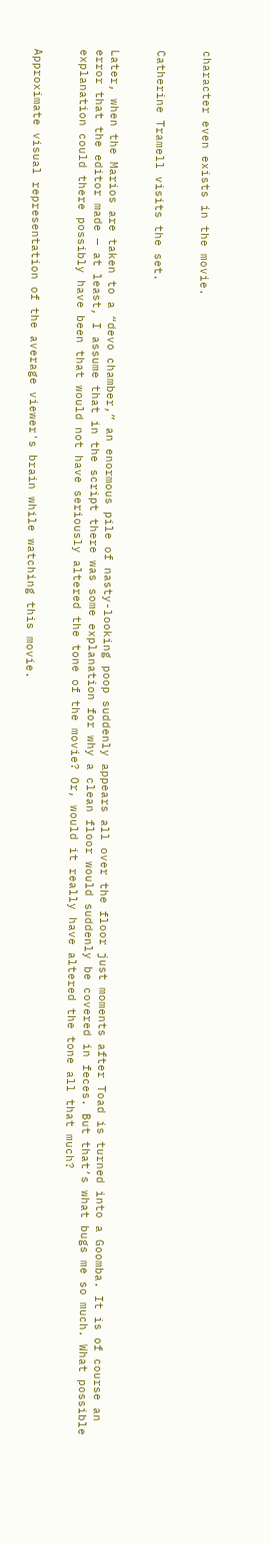character even exists in the movie.


Catherine Tramell visits the set.


Later, when the Marios are taken to a “devo chamber,” an enormous pile of nasty-looking poop suddenly appears all over the floor just moments after Toad is turned into a Goomba. It is of course an error that the editor made — at least, I assume that in the script there was some explanation for why a clean floor would suddenly be covered in feces. But that’s what bugs me so much. What possible explanation could there possibly have been that would not have seriously altered the tone of the movie? Or, would it really have altered the tone all that much?


Approximate visual representation of the average viewer's brain while watching this movie.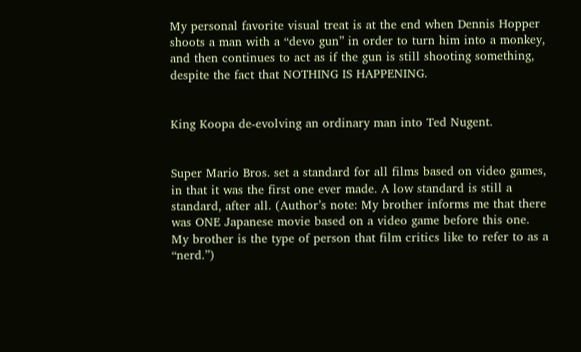My personal favorite visual treat is at the end when Dennis Hopper shoots a man with a “devo gun” in order to turn him into a monkey, and then continues to act as if the gun is still shooting something, despite the fact that NOTHING IS HAPPENING.


King Koopa de-evolving an ordinary man into Ted Nugent.


Super Mario Bros. set a standard for all films based on video games, in that it was the first one ever made. A low standard is still a standard, after all. (Author’s note: My brother informs me that there was ONE Japanese movie based on a video game before this one. My brother is the type of person that film critics like to refer to as a “nerd.”)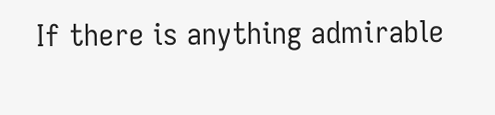If there is anything admirable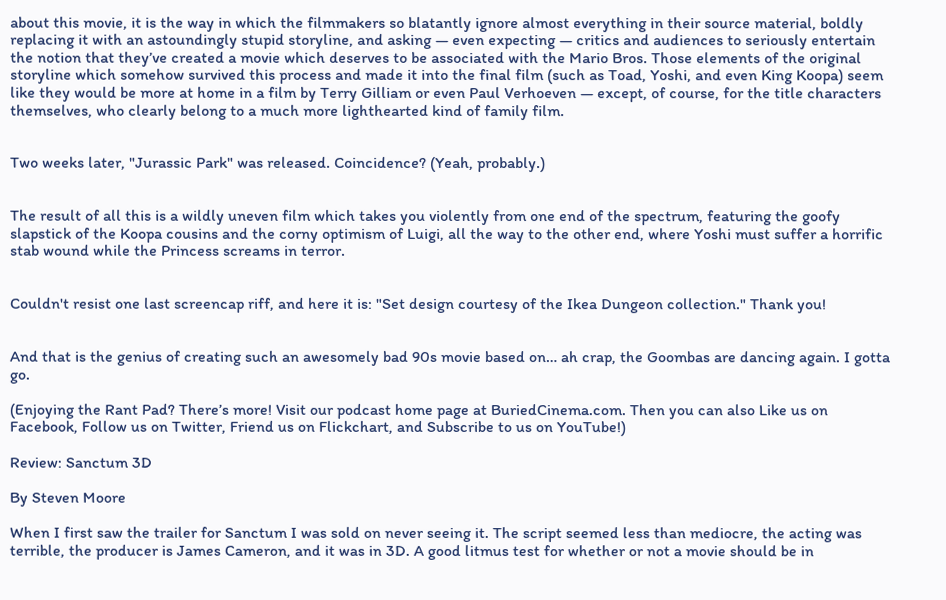about this movie, it is the way in which the filmmakers so blatantly ignore almost everything in their source material, boldly replacing it with an astoundingly stupid storyline, and asking — even expecting — critics and audiences to seriously entertain the notion that they’ve created a movie which deserves to be associated with the Mario Bros. Those elements of the original storyline which somehow survived this process and made it into the final film (such as Toad, Yoshi, and even King Koopa) seem like they would be more at home in a film by Terry Gilliam or even Paul Verhoeven — except, of course, for the title characters themselves, who clearly belong to a much more lighthearted kind of family film.


Two weeks later, "Jurassic Park" was released. Coincidence? (Yeah, probably.)


The result of all this is a wildly uneven film which takes you violently from one end of the spectrum, featuring the goofy slapstick of the Koopa cousins and the corny optimism of Luigi, all the way to the other end, where Yoshi must suffer a horrific stab wound while the Princess screams in terror.


Couldn't resist one last screencap riff, and here it is: "Set design courtesy of the Ikea Dungeon collection." Thank you!


And that is the genius of creating such an awesomely bad 90s movie based on… ah crap, the Goombas are dancing again. I gotta go.

(Enjoying the Rant Pad? There’s more! Visit our podcast home page at BuriedCinema.com. Then you can also Like us on Facebook, Follow us on Twitter, Friend us on Flickchart, and Subscribe to us on YouTube!)

Review: Sanctum 3D

By Steven Moore

When I first saw the trailer for Sanctum I was sold on never seeing it. The script seemed less than mediocre, the acting was terrible, the producer is James Cameron, and it was in 3D. A good litmus test for whether or not a movie should be in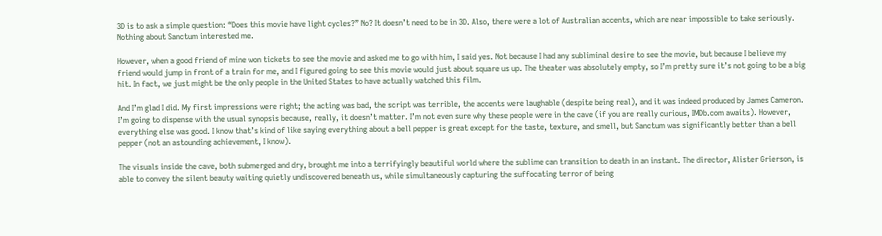3D is to ask a simple question: “Does this movie have light cycles?” No? It doesn’t need to be in 3D. Also, there were a lot of Australian accents, which are near impossible to take seriously. Nothing about Sanctum interested me.

However, when a good friend of mine won tickets to see the movie and asked me to go with him, I said yes. Not because I had any subliminal desire to see the movie, but because I believe my friend would jump in front of a train for me, and I figured going to see this movie would just about square us up. The theater was absolutely empty, so I’m pretty sure it’s not going to be a big hit. In fact, we just might be the only people in the United States to have actually watched this film.

And I’m glad I did. My first impressions were right; the acting was bad, the script was terrible, the accents were laughable (despite being real), and it was indeed produced by James Cameron. I’m going to dispense with the usual synopsis because, really, it doesn’t matter. I’m not even sure why these people were in the cave (if you are really curious, IMDb.com awaits). However, everything else was good. I know that’s kind of like saying everything about a bell pepper is great except for the taste, texture, and smell, but Sanctum was significantly better than a bell pepper (not an astounding achievement, I know).

The visuals inside the cave, both submerged and dry, brought me into a terrifyingly beautiful world where the sublime can transition to death in an instant. The director, Alister Grierson, is able to convey the silent beauty waiting quietly undiscovered beneath us, while simultaneously capturing the suffocating terror of being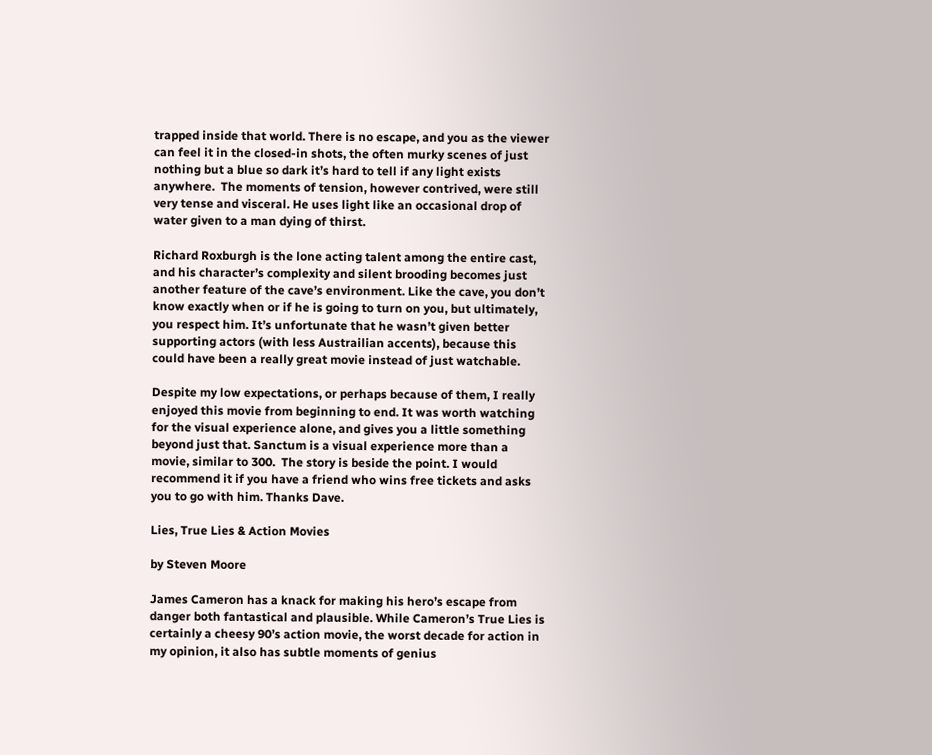trapped inside that world. There is no escape, and you as the viewer can feel it in the closed-in shots, the often murky scenes of just nothing but a blue so dark it’s hard to tell if any light exists anywhere.  The moments of tension, however contrived, were still very tense and visceral. He uses light like an occasional drop of water given to a man dying of thirst.

Richard Roxburgh is the lone acting talent among the entire cast, and his character’s complexity and silent brooding becomes just another feature of the cave’s environment. Like the cave, you don’t know exactly when or if he is going to turn on you, but ultimately, you respect him. It’s unfortunate that he wasn’t given better supporting actors (with less Austrailian accents), because this could have been a really great movie instead of just watchable.

Despite my low expectations, or perhaps because of them, I really enjoyed this movie from beginning to end. It was worth watching for the visual experience alone, and gives you a little something beyond just that. Sanctum is a visual experience more than a movie, similar to 300.  The story is beside the point. I would recommend it if you have a friend who wins free tickets and asks you to go with him. Thanks Dave.

Lies, True Lies & Action Movies

by Steven Moore

James Cameron has a knack for making his hero’s escape from danger both fantastical and plausible. While Cameron’s True Lies is certainly a cheesy 90’s action movie, the worst decade for action in my opinion, it also has subtle moments of genius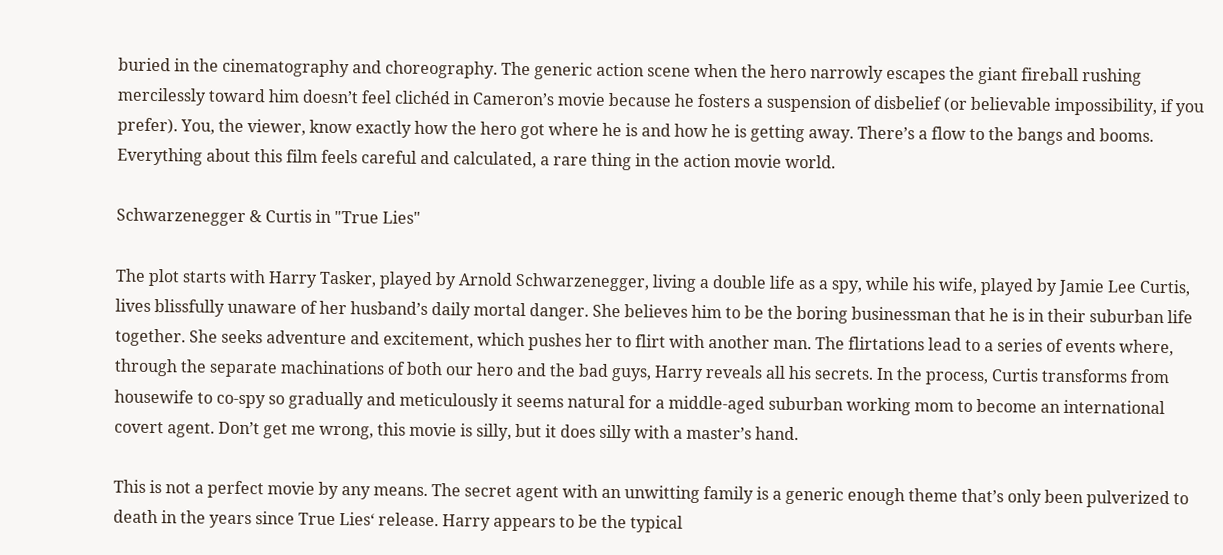buried in the cinematography and choreography. The generic action scene when the hero narrowly escapes the giant fireball rushing mercilessly toward him doesn’t feel clichéd in Cameron’s movie because he fosters a suspension of disbelief (or believable impossibility, if you prefer). You, the viewer, know exactly how the hero got where he is and how he is getting away. There’s a flow to the bangs and booms. Everything about this film feels careful and calculated, a rare thing in the action movie world.

Schwarzenegger & Curtis in "True Lies"

The plot starts with Harry Tasker, played by Arnold Schwarzenegger, living a double life as a spy, while his wife, played by Jamie Lee Curtis, lives blissfully unaware of her husband’s daily mortal danger. She believes him to be the boring businessman that he is in their suburban life together. She seeks adventure and excitement, which pushes her to flirt with another man. The flirtations lead to a series of events where, through the separate machinations of both our hero and the bad guys, Harry reveals all his secrets. In the process, Curtis transforms from housewife to co-spy so gradually and meticulously it seems natural for a middle-aged suburban working mom to become an international covert agent. Don’t get me wrong, this movie is silly, but it does silly with a master’s hand.

This is not a perfect movie by any means. The secret agent with an unwitting family is a generic enough theme that’s only been pulverized to death in the years since True Lies‘ release. Harry appears to be the typical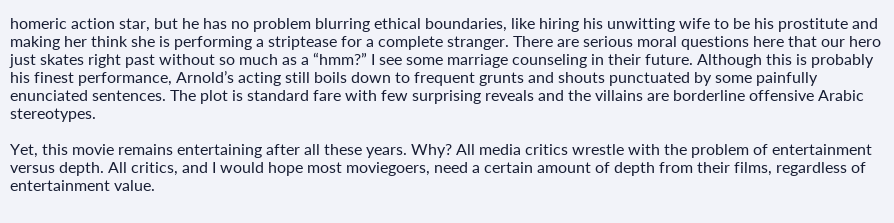homeric action star, but he has no problem blurring ethical boundaries, like hiring his unwitting wife to be his prostitute and making her think she is performing a striptease for a complete stranger. There are serious moral questions here that our hero just skates right past without so much as a “hmm?” I see some marriage counseling in their future. Although this is probably his finest performance, Arnold’s acting still boils down to frequent grunts and shouts punctuated by some painfully enunciated sentences. The plot is standard fare with few surprising reveals and the villains are borderline offensive Arabic stereotypes.

Yet, this movie remains entertaining after all these years. Why? All media critics wrestle with the problem of entertainment versus depth. All critics, and I would hope most moviegoers, need a certain amount of depth from their films, regardless of entertainment value.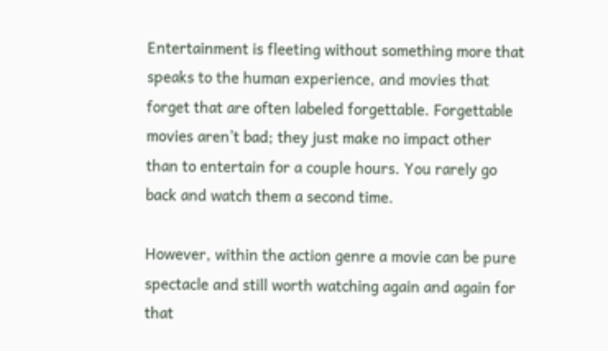Entertainment is fleeting without something more that speaks to the human experience, and movies that forget that are often labeled forgettable. Forgettable movies aren’t bad; they just make no impact other than to entertain for a couple hours. You rarely go back and watch them a second time.

However, within the action genre a movie can be pure spectacle and still worth watching again and again for that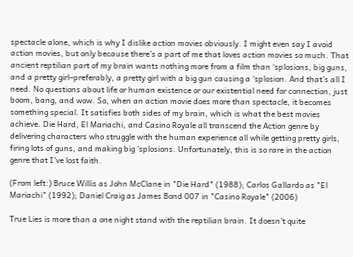spectacle alone, which is why I dislike action movies obviously. I might even say I avoid action movies, but only because there’s a part of me that loves action movies so much. That ancient reptilian part of my brain wants nothing more from a film than ‘splosions, big guns, and a pretty girl–preferably, a pretty girl with a big gun causing a ‘splosion. And that’s all I need. No questions about life or human existence or our existential need for connection, just boom, bang, and wow. So, when an action movie does more than spectacle, it becomes something special. It satisfies both sides of my brain, which is what the best movies achieve. Die Hard, El Mariachi, and Casino Royale all transcend the Action genre by delivering characters who struggle with the human experience all while getting pretty girls, firing lots of guns, and making big ‘splosions. Unfortunately, this is so rare in the action genre that I’ve lost faith.

(From left:) Bruce Willis as John McClane in "Die Hard" (1988); Carlos Gallardo as "El Mariachi" (1992); Daniel Craig as James Bond 007 in "Casino Royale" (2006)

True Lies is more than a one night stand with the reptilian brain. It doesn’t quite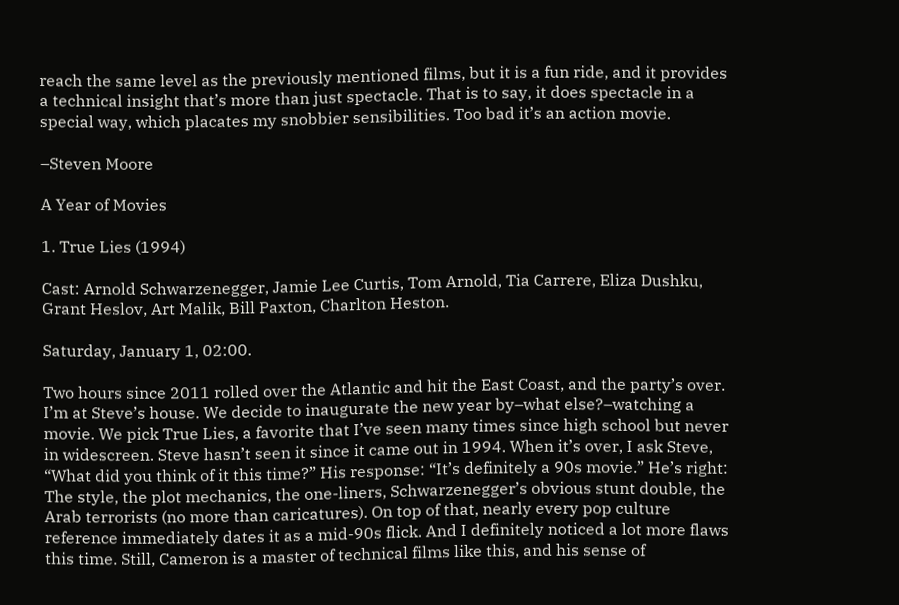reach the same level as the previously mentioned films, but it is a fun ride, and it provides a technical insight that’s more than just spectacle. That is to say, it does spectacle in a special way, which placates my snobbier sensibilities. Too bad it’s an action movie.

–Steven Moore

A Year of Movies

1. True Lies (1994)

Cast: Arnold Schwarzenegger, Jamie Lee Curtis, Tom Arnold, Tia Carrere, Eliza Dushku, Grant Heslov, Art Malik, Bill Paxton, Charlton Heston.

Saturday, January 1, 02:00.

Two hours since 2011 rolled over the Atlantic and hit the East Coast, and the party’s over. I’m at Steve’s house. We decide to inaugurate the new year by–what else?–watching a movie. We pick True Lies, a favorite that I’ve seen many times since high school but never in widescreen. Steve hasn’t seen it since it came out in 1994. When it’s over, I ask Steve, “What did you think of it this time?” His response: “It’s definitely a 90s movie.” He’s right: The style, the plot mechanics, the one-liners, Schwarzenegger’s obvious stunt double, the Arab terrorists (no more than caricatures). On top of that, nearly every pop culture reference immediately dates it as a mid-90s flick. And I definitely noticed a lot more flaws this time. Still, Cameron is a master of technical films like this, and his sense of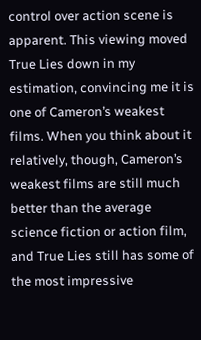control over action scene is apparent. This viewing moved True Lies down in my estimation, convincing me it is one of Cameron’s weakest films. When you think about it relatively, though, Cameron’s weakest films are still much better than the average science fiction or action film, and True Lies still has some of the most impressive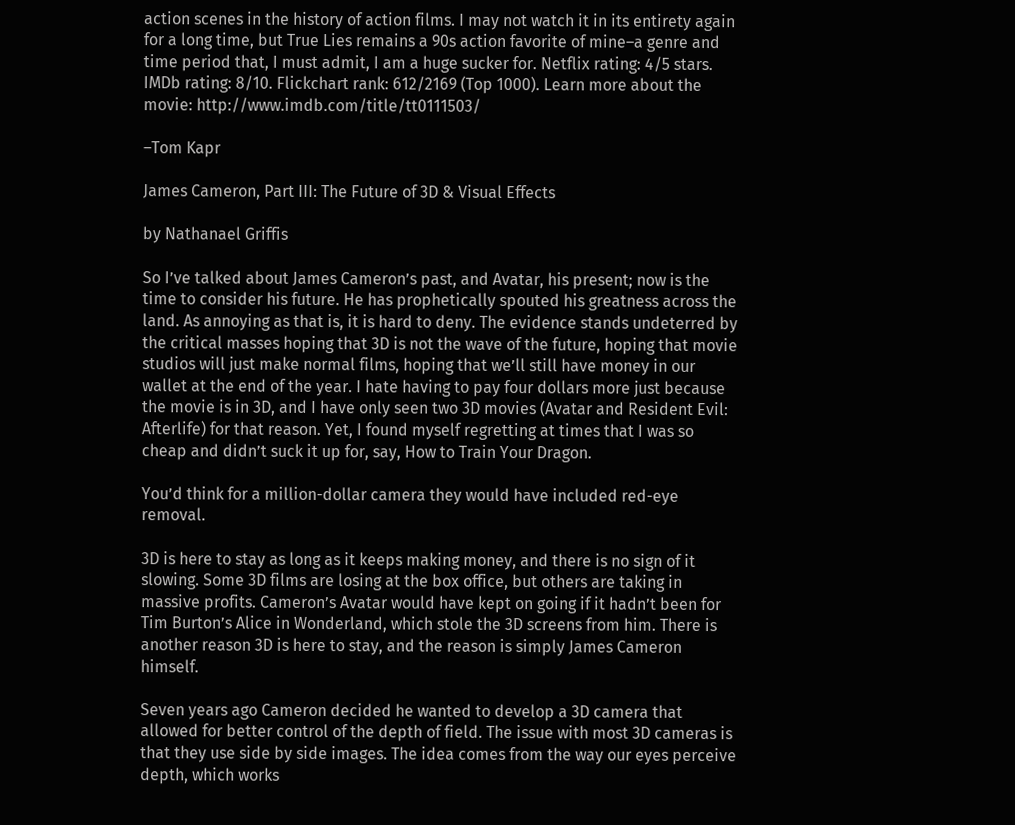action scenes in the history of action films. I may not watch it in its entirety again for a long time, but True Lies remains a 90s action favorite of mine–a genre and time period that, I must admit, I am a huge sucker for. Netflix rating: 4/5 stars. IMDb rating: 8/10. Flickchart rank: 612/2169 (Top 1000). Learn more about the movie: http://www.imdb.com/title/tt0111503/

–Tom Kapr

James Cameron, Part III: The Future of 3D & Visual Effects

by Nathanael Griffis

So I’ve talked about James Cameron’s past, and Avatar, his present; now is the time to consider his future. He has prophetically spouted his greatness across the land. As annoying as that is, it is hard to deny. The evidence stands undeterred by the critical masses hoping that 3D is not the wave of the future, hoping that movie studios will just make normal films, hoping that we’ll still have money in our wallet at the end of the year. I hate having to pay four dollars more just because the movie is in 3D, and I have only seen two 3D movies (Avatar and Resident Evil: Afterlife) for that reason. Yet, I found myself regretting at times that I was so cheap and didn’t suck it up for, say, How to Train Your Dragon.

You’d think for a million-dollar camera they would have included red-eye removal.

3D is here to stay as long as it keeps making money, and there is no sign of it slowing. Some 3D films are losing at the box office, but others are taking in massive profits. Cameron’s Avatar would have kept on going if it hadn’t been for Tim Burton’s Alice in Wonderland, which stole the 3D screens from him. There is another reason 3D is here to stay, and the reason is simply James Cameron himself.

Seven years ago Cameron decided he wanted to develop a 3D camera that allowed for better control of the depth of field. The issue with most 3D cameras is that they use side by side images. The idea comes from the way our eyes perceive depth, which works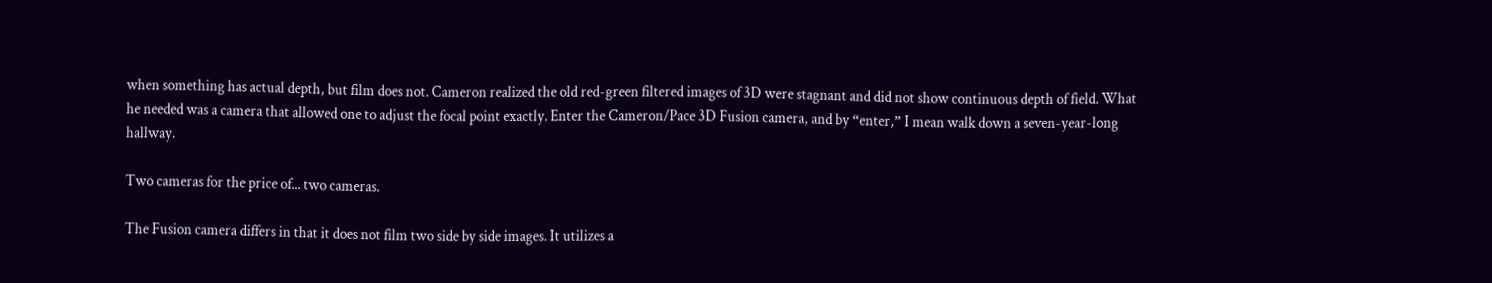when something has actual depth, but film does not. Cameron realized the old red-green filtered images of 3D were stagnant and did not show continuous depth of field. What he needed was a camera that allowed one to adjust the focal point exactly. Enter the Cameron/Pace 3D Fusion camera, and by “enter,” I mean walk down a seven-year-long hallway.

Two cameras for the price of... two cameras.

The Fusion camera differs in that it does not film two side by side images. It utilizes a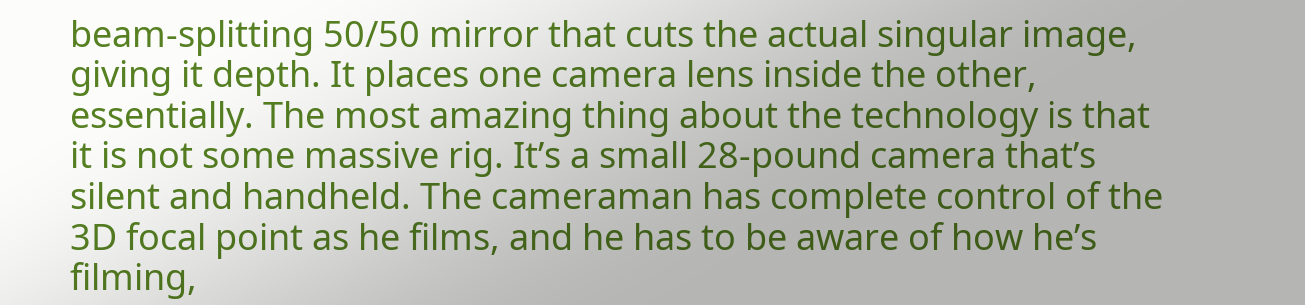beam-splitting 50/50 mirror that cuts the actual singular image, giving it depth. It places one camera lens inside the other, essentially. The most amazing thing about the technology is that it is not some massive rig. It’s a small 28-pound camera that’s silent and handheld. The cameraman has complete control of the 3D focal point as he films, and he has to be aware of how he’s filming,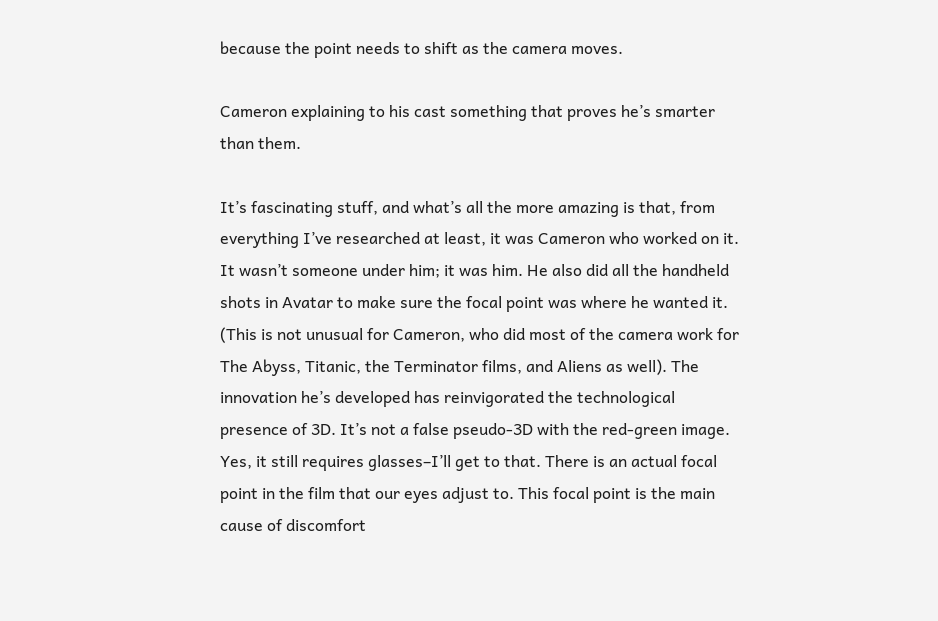because the point needs to shift as the camera moves.

Cameron explaining to his cast something that proves he’s smarter than them.

It’s fascinating stuff, and what’s all the more amazing is that, from everything I’ve researched at least, it was Cameron who worked on it. It wasn’t someone under him; it was him. He also did all the handheld shots in Avatar to make sure the focal point was where he wanted it. (This is not unusual for Cameron, who did most of the camera work for The Abyss, Titanic, the Terminator films, and Aliens as well). The innovation he’s developed has reinvigorated the technological presence of 3D. It’s not a false pseudo-3D with the red-green image. Yes, it still requires glasses–I’ll get to that. There is an actual focal point in the film that our eyes adjust to. This focal point is the main cause of discomfort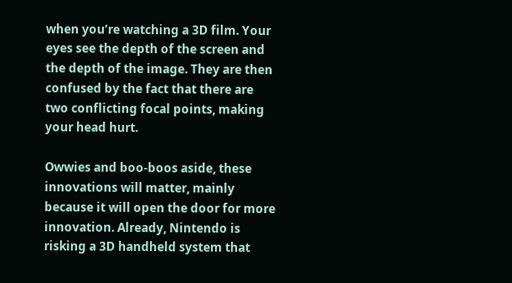when you’re watching a 3D film. Your eyes see the depth of the screen and the depth of the image. They are then confused by the fact that there are two conflicting focal points, making your head hurt.

Owwies and boo-boos aside, these innovations will matter, mainly because it will open the door for more innovation. Already, Nintendo is risking a 3D handheld system that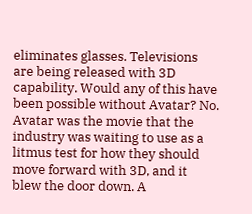eliminates glasses. Televisions are being released with 3D capability. Would any of this have been possible without Avatar? No. Avatar was the movie that the industry was waiting to use as a litmus test for how they should move forward with 3D, and it blew the door down. A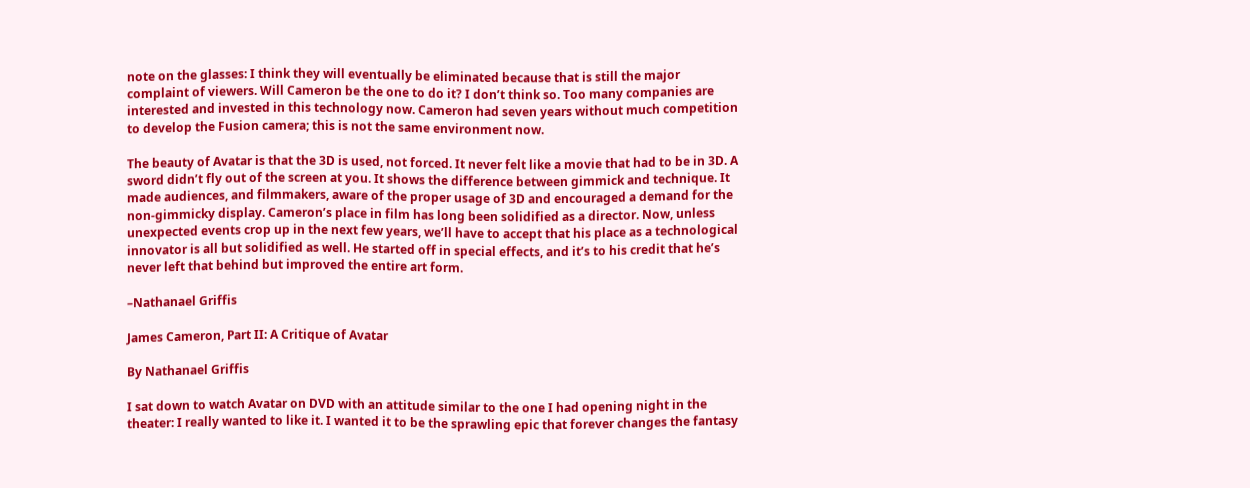note on the glasses: I think they will eventually be eliminated because that is still the major complaint of viewers. Will Cameron be the one to do it? I don’t think so. Too many companies are interested and invested in this technology now. Cameron had seven years without much competition to develop the Fusion camera; this is not the same environment now.

The beauty of Avatar is that the 3D is used, not forced. It never felt like a movie that had to be in 3D. A sword didn’t fly out of the screen at you. It shows the difference between gimmick and technique. It made audiences, and filmmakers, aware of the proper usage of 3D and encouraged a demand for the non-gimmicky display. Cameron’s place in film has long been solidified as a director. Now, unless unexpected events crop up in the next few years, we’ll have to accept that his place as a technological innovator is all but solidified as well. He started off in special effects, and it’s to his credit that he’s never left that behind but improved the entire art form.

–Nathanael Griffis

James Cameron, Part II: A Critique of Avatar

By Nathanael Griffis

I sat down to watch Avatar on DVD with an attitude similar to the one I had opening night in the theater: I really wanted to like it. I wanted it to be the sprawling epic that forever changes the fantasy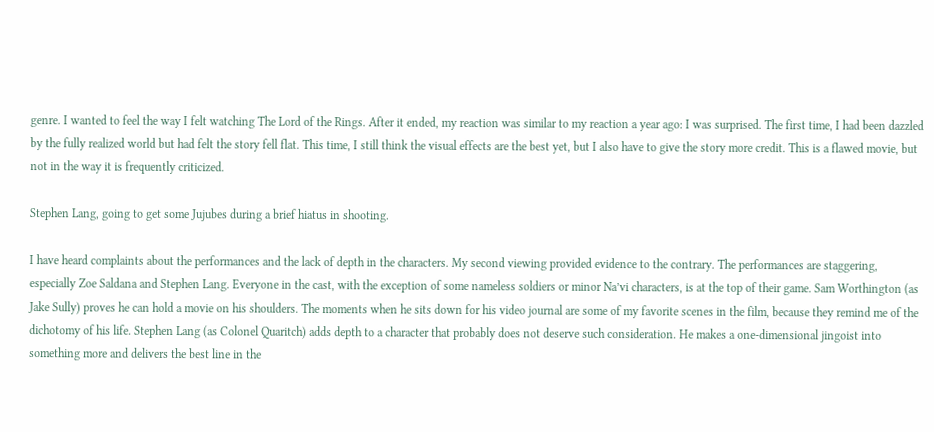genre. I wanted to feel the way I felt watching The Lord of the Rings. After it ended, my reaction was similar to my reaction a year ago: I was surprised. The first time, I had been dazzled by the fully realized world but had felt the story fell flat. This time, I still think the visual effects are the best yet, but I also have to give the story more credit. This is a flawed movie, but not in the way it is frequently criticized.

Stephen Lang, going to get some Jujubes during a brief hiatus in shooting.

I have heard complaints about the performances and the lack of depth in the characters. My second viewing provided evidence to the contrary. The performances are staggering, especially Zoe Saldana and Stephen Lang. Everyone in the cast, with the exception of some nameless soldiers or minor Na’vi characters, is at the top of their game. Sam Worthington (as Jake Sully) proves he can hold a movie on his shoulders. The moments when he sits down for his video journal are some of my favorite scenes in the film, because they remind me of the dichotomy of his life. Stephen Lang (as Colonel Quaritch) adds depth to a character that probably does not deserve such consideration. He makes a one-dimensional jingoist into something more and delivers the best line in the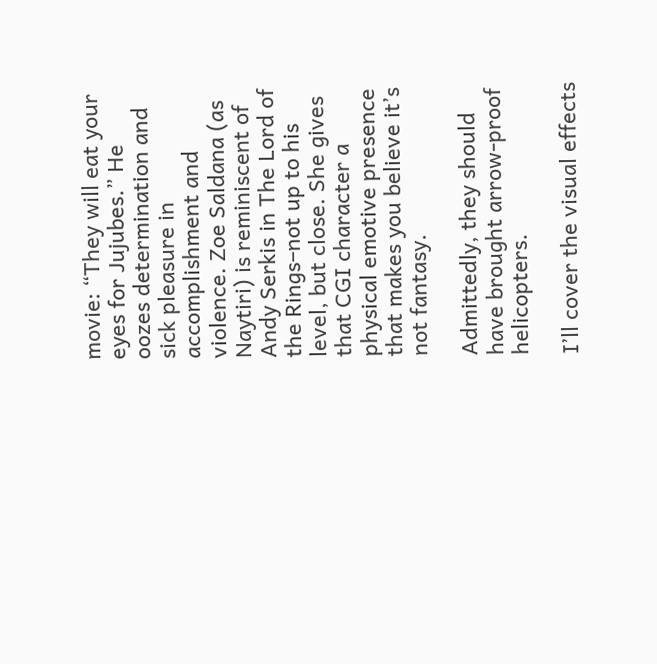movie: “They will eat your eyes for Jujubes.” He oozes determination and sick pleasure in accomplishment and violence. Zoe Saldana (as Naytiri) is reminiscent of Andy Serkis in The Lord of the Rings–not up to his level, but close. She gives that CGI character a physical emotive presence that makes you believe it’s not fantasy.

Admittedly, they should have brought arrow-proof helicopters.

I’ll cover the visual effects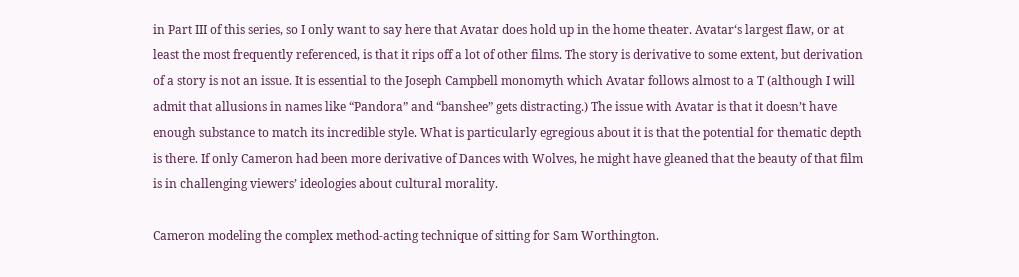in Part III of this series, so I only want to say here that Avatar does hold up in the home theater. Avatar‘s largest flaw, or at least the most frequently referenced, is that it rips off a lot of other films. The story is derivative to some extent, but derivation of a story is not an issue. It is essential to the Joseph Campbell monomyth which Avatar follows almost to a T (although I will admit that allusions in names like “Pandora” and “banshee” gets distracting.) The issue with Avatar is that it doesn’t have enough substance to match its incredible style. What is particularly egregious about it is that the potential for thematic depth is there. If only Cameron had been more derivative of Dances with Wolves, he might have gleaned that the beauty of that film is in challenging viewers’ ideologies about cultural morality.

Cameron modeling the complex method-acting technique of sitting for Sam Worthington.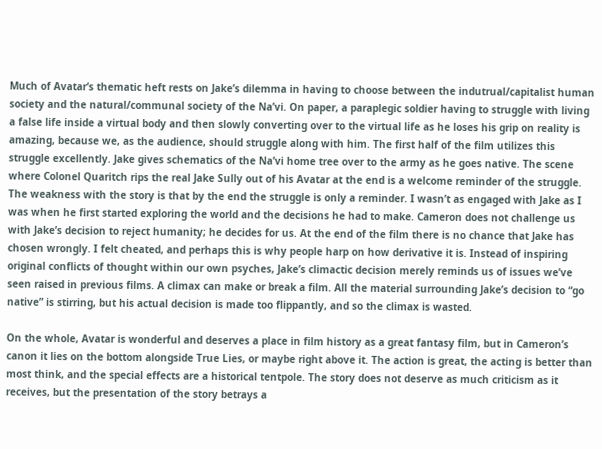Much of Avatar‘s thematic heft rests on Jake’s dilemma in having to choose between the indutrual/capitalist human society and the natural/communal society of the Na’vi. On paper, a paraplegic soldier having to struggle with living a false life inside a virtual body and then slowly converting over to the virtual life as he loses his grip on reality is amazing, because we, as the audience, should struggle along with him. The first half of the film utilizes this struggle excellently. Jake gives schematics of the Na’vi home tree over to the army as he goes native. The scene where Colonel Quaritch rips the real Jake Sully out of his Avatar at the end is a welcome reminder of the struggle. The weakness with the story is that by the end the struggle is only a reminder. I wasn’t as engaged with Jake as I was when he first started exploring the world and the decisions he had to make. Cameron does not challenge us with Jake’s decision to reject humanity; he decides for us. At the end of the film there is no chance that Jake has chosen wrongly. I felt cheated, and perhaps this is why people harp on how derivative it is. Instead of inspiring original conflicts of thought within our own psyches, Jake’s climactic decision merely reminds us of issues we’ve seen raised in previous films. A climax can make or break a film. All the material surrounding Jake’s decision to “go native” is stirring, but his actual decision is made too flippantly, and so the climax is wasted.

On the whole, Avatar is wonderful and deserves a place in film history as a great fantasy film, but in Cameron’s canon it lies on the bottom alongside True Lies, or maybe right above it. The action is great, the acting is better than most think, and the special effects are a historical tentpole. The story does not deserve as much criticism as it receives, but the presentation of the story betrays a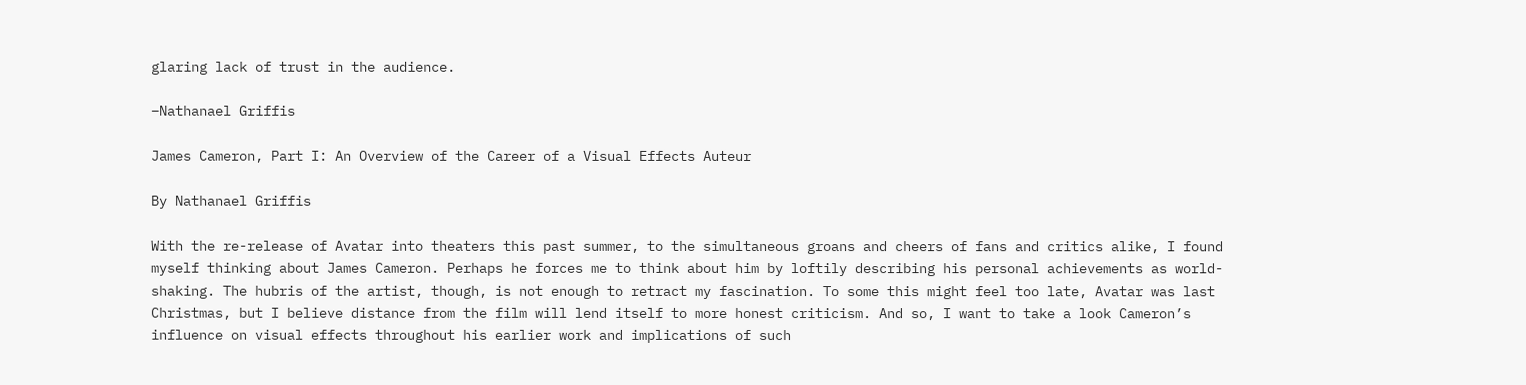glaring lack of trust in the audience.

–Nathanael Griffis

James Cameron, Part I: An Overview of the Career of a Visual Effects Auteur

By Nathanael Griffis

With the re-release of Avatar into theaters this past summer, to the simultaneous groans and cheers of fans and critics alike, I found myself thinking about James Cameron. Perhaps he forces me to think about him by loftily describing his personal achievements as world-shaking. The hubris of the artist, though, is not enough to retract my fascination. To some this might feel too late, Avatar was last Christmas, but I believe distance from the film will lend itself to more honest criticism. And so, I want to take a look Cameron’s influence on visual effects throughout his earlier work and implications of such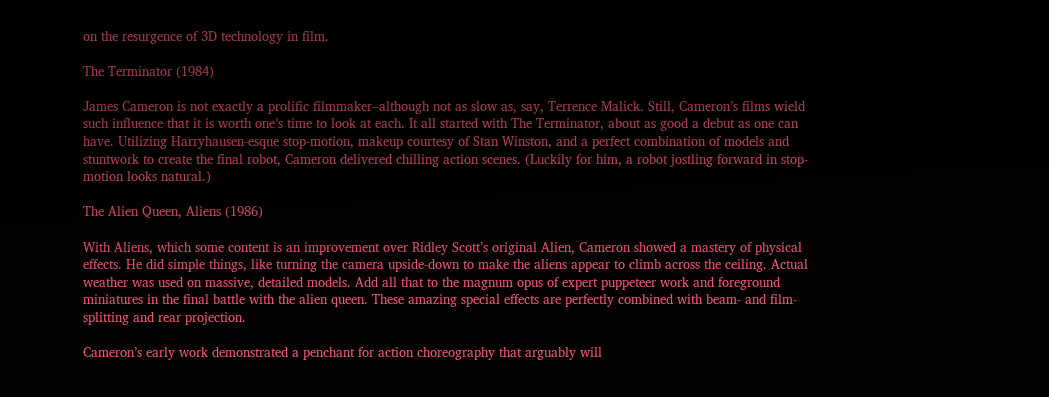on the resurgence of 3D technology in film.

The Terminator (1984)

James Cameron is not exactly a prolific filmmaker–although not as slow as, say, Terrence Malick. Still, Cameron’s films wield such influence that it is worth one’s time to look at each. It all started with The Terminator, about as good a debut as one can have. Utilizing Harryhausen-esque stop-motion, makeup courtesy of Stan Winston, and a perfect combination of models and stuntwork to create the final robot, Cameron delivered chilling action scenes. (Luckily for him, a robot jostling forward in stop-motion looks natural.)

The Alien Queen, Aliens (1986)

With Aliens, which some content is an improvement over Ridley Scott’s original Alien, Cameron showed a mastery of physical effects. He did simple things, like turning the camera upside-down to make the aliens appear to climb across the ceiling. Actual weather was used on massive, detailed models. Add all that to the magnum opus of expert puppeteer work and foreground miniatures in the final battle with the alien queen. These amazing special effects are perfectly combined with beam- and film-splitting and rear projection.

Cameron’s early work demonstrated a penchant for action choreography that arguably will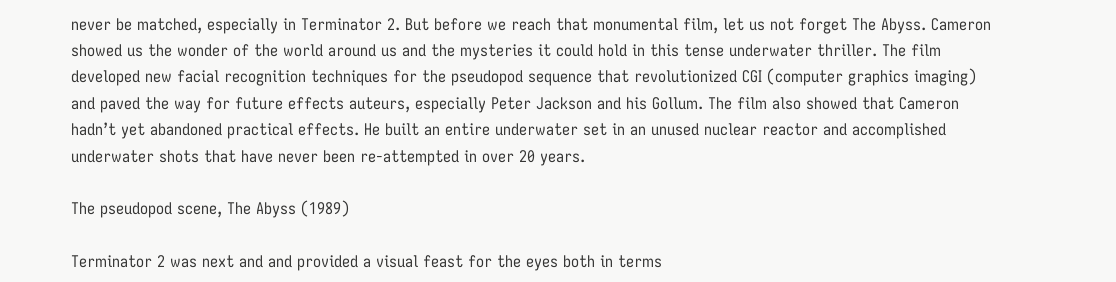never be matched, especially in Terminator 2. But before we reach that monumental film, let us not forget The Abyss. Cameron showed us the wonder of the world around us and the mysteries it could hold in this tense underwater thriller. The film developed new facial recognition techniques for the pseudopod sequence that revolutionized CGI (computer graphics imaging) and paved the way for future effects auteurs, especially Peter Jackson and his Gollum. The film also showed that Cameron hadn’t yet abandoned practical effects. He built an entire underwater set in an unused nuclear reactor and accomplished underwater shots that have never been re-attempted in over 20 years.

The pseudopod scene, The Abyss (1989)

Terminator 2 was next and and provided a visual feast for the eyes both in terms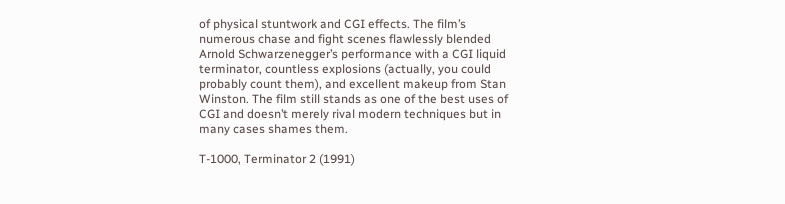of physical stuntwork and CGI effects. The film’s numerous chase and fight scenes flawlessly blended Arnold Schwarzenegger’s performance with a CGI liquid terminator, countless explosions (actually, you could probably count them), and excellent makeup from Stan Winston. The film still stands as one of the best uses of CGI and doesn’t merely rival modern techniques but in many cases shames them.

T-1000, Terminator 2 (1991)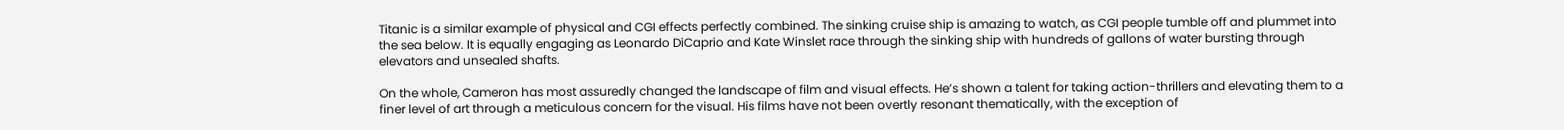Titanic is a similar example of physical and CGI effects perfectly combined. The sinking cruise ship is amazing to watch, as CGI people tumble off and plummet into the sea below. It is equally engaging as Leonardo DiCaprio and Kate Winslet race through the sinking ship with hundreds of gallons of water bursting through elevators and unsealed shafts.

On the whole, Cameron has most assuredly changed the landscape of film and visual effects. He’s shown a talent for taking action-thrillers and elevating them to a finer level of art through a meticulous concern for the visual. His films have not been overtly resonant thematically, with the exception of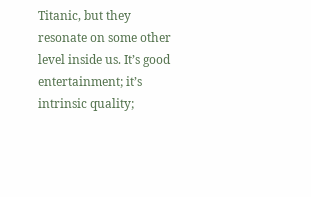Titanic, but they resonate on some other level inside us. It’s good entertainment; it’s intrinsic quality;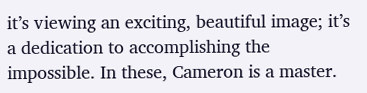it’s viewing an exciting, beautiful image; it’s a dedication to accomplishing the impossible. In these, Cameron is a master.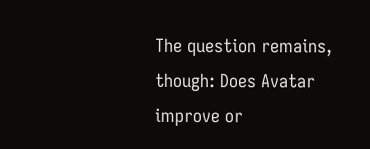The question remains, though: Does Avatar improve or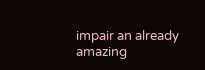impair an already amazing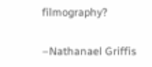filmography?

–Nathanael Griffis